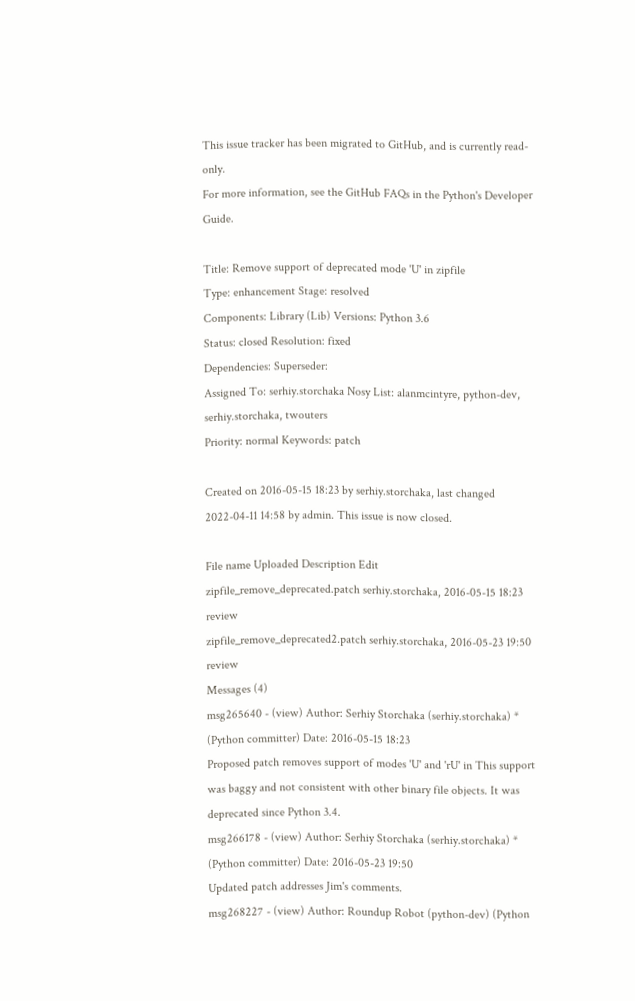This issue tracker has been migrated to GitHub, and is currently read-only.
For more information, see the GitHub FAQs in the Python's Developer Guide.

Title: Remove support of deprecated mode 'U' in zipfile
Type: enhancement Stage: resolved
Components: Library (Lib) Versions: Python 3.6
Status: closed Resolution: fixed
Dependencies: Superseder:
Assigned To: serhiy.storchaka Nosy List: alanmcintyre, python-dev, serhiy.storchaka, twouters
Priority: normal Keywords: patch

Created on 2016-05-15 18:23 by serhiy.storchaka, last changed 2022-04-11 14:58 by admin. This issue is now closed.

File name Uploaded Description Edit
zipfile_remove_deprecated.patch serhiy.storchaka, 2016-05-15 18:23 review
zipfile_remove_deprecated2.patch serhiy.storchaka, 2016-05-23 19:50 review
Messages (4)
msg265640 - (view) Author: Serhiy Storchaka (serhiy.storchaka) * (Python committer) Date: 2016-05-15 18:23
Proposed patch removes support of modes 'U' and 'rU' in This support was baggy and not consistent with other binary file objects. It was deprecated since Python 3.4.
msg266178 - (view) Author: Serhiy Storchaka (serhiy.storchaka) * (Python committer) Date: 2016-05-23 19:50
Updated patch addresses Jim's comments.
msg268227 - (view) Author: Roundup Robot (python-dev) (Python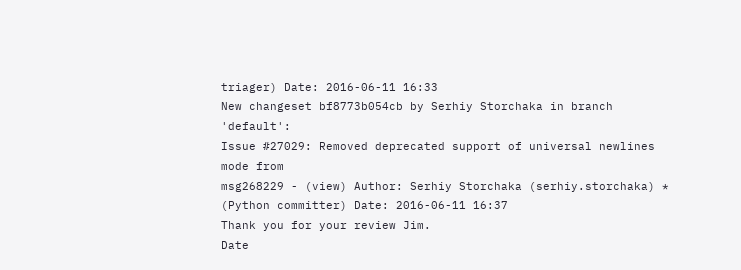triager) Date: 2016-06-11 16:33
New changeset bf8773b054cb by Serhiy Storchaka in branch 'default':
Issue #27029: Removed deprecated support of universal newlines mode from
msg268229 - (view) Author: Serhiy Storchaka (serhiy.storchaka) * (Python committer) Date: 2016-06-11 16:37
Thank you for your review Jim.
Date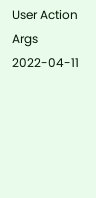User Action Args
2022-04-11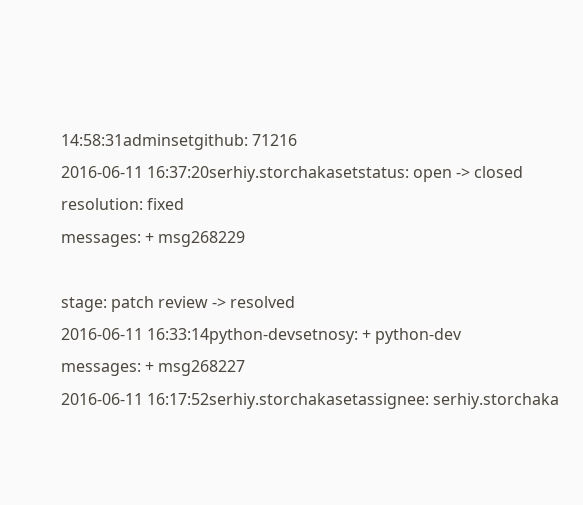14:58:31adminsetgithub: 71216
2016-06-11 16:37:20serhiy.storchakasetstatus: open -> closed
resolution: fixed
messages: + msg268229

stage: patch review -> resolved
2016-06-11 16:33:14python-devsetnosy: + python-dev
messages: + msg268227
2016-06-11 16:17:52serhiy.storchakasetassignee: serhiy.storchaka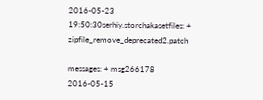2016-05-23 19:50:30serhiy.storchakasetfiles: + zipfile_remove_deprecated2.patch

messages: + msg266178
2016-05-15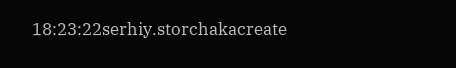18:23:22serhiy.storchakacreate